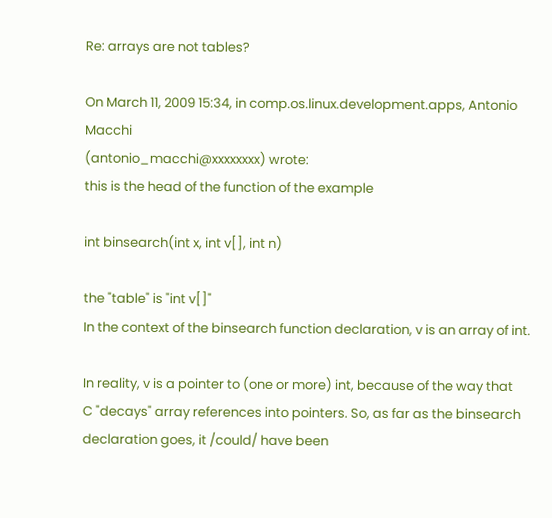Re: arrays are not tables?

On March 11, 2009 15:34, in comp.os.linux.development.apps, Antonio Macchi
(antonio_macchi@xxxxxxxx) wrote:
this is the head of the function of the example

int binsearch(int x, int v[], int n)

the "table" is "int v[]"
In the context of the binsearch function declaration, v is an array of int.

In reality, v is a pointer to (one or more) int, because of the way that
C "decays" array references into pointers. So, as far as the binsearch
declaration goes, it /could/ have been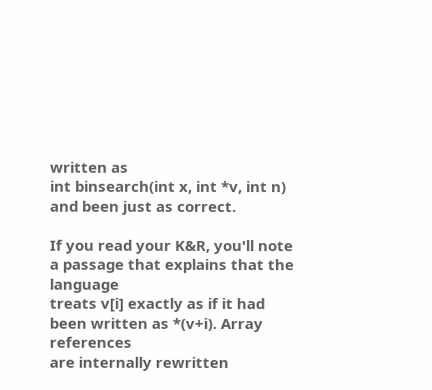written as
int binsearch(int x, int *v, int n)
and been just as correct.

If you read your K&R, you'll note a passage that explains that the language
treats v[i] exactly as if it had been written as *(v+i). Array references
are internally rewritten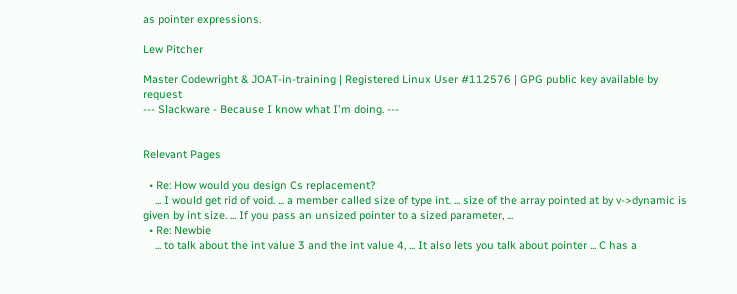as pointer expressions.

Lew Pitcher

Master Codewright & JOAT-in-training | Registered Linux User #112576 | GPG public key available by request
--- Slackware - Because I know what I'm doing. ---


Relevant Pages

  • Re: How would you design Cs replacement?
    ... I would get rid of void. ... a member called size of type int. ... size of the array pointed at by v->dynamic is given by int size. ... If you pass an unsized pointer to a sized parameter, ...
  • Re: Newbie
    ... to talk about the int value 3 and the int value 4, ... It also lets you talk about pointer ... C has a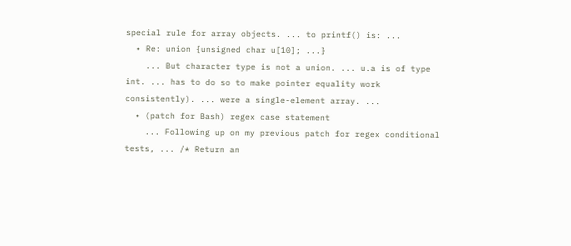special rule for array objects. ... to printf() is: ...
  • Re: union {unsigned char u[10]; ...}
    ... But character type is not a union. ... u.a is of type int. ... has to do so to make pointer equality work consistently). ... were a single-element array. ...
  • (patch for Bash) regex case statement
    ... Following up on my previous patch for regex conditional tests, ... /* Return an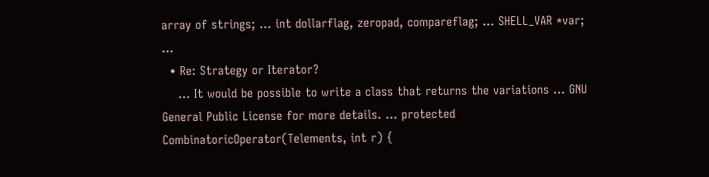array of strings; ... int dollarflag, zeropad, compareflag; ... SHELL_VAR *var; ...
  • Re: Strategy or Iterator?
    ... It would be possible to write a class that returns the variations ... GNU General Public License for more details. ... protected CombinatoricOperator(Telements, int r) {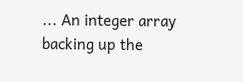... An integer array backing up the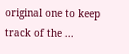original one to keep track of the ...